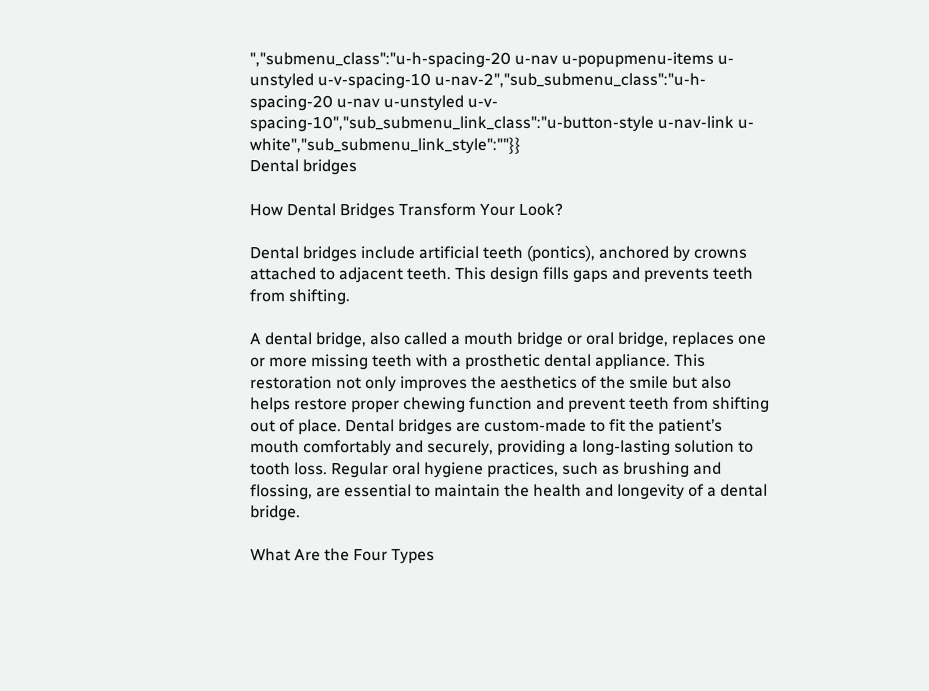","submenu_class":"u-h-spacing-20 u-nav u-popupmenu-items u-unstyled u-v-spacing-10 u-nav-2","sub_submenu_class":"u-h-spacing-20 u-nav u-unstyled u-v-spacing-10","sub_submenu_link_class":"u-button-style u-nav-link u-white","sub_submenu_link_style":""}}
Dental bridges

How Dental Bridges Transform Your Look?

Dental bridges include artificial teeth (pontics), anchored by crowns attached to adjacent teeth. This design fills gaps and prevents teeth from shifting.

A dental bridge, also called a mouth bridge or oral bridge, replaces one or more missing teeth with a prosthetic dental appliance. This restoration not only improves the aesthetics of the smile but also helps restore proper chewing function and prevent teeth from shifting out of place. Dental bridges are custom-made to fit the patient’s mouth comfortably and securely, providing a long-lasting solution to tooth loss. Regular oral hygiene practices, such as brushing and flossing, are essential to maintain the health and longevity of a dental bridge.

What Are the Four Types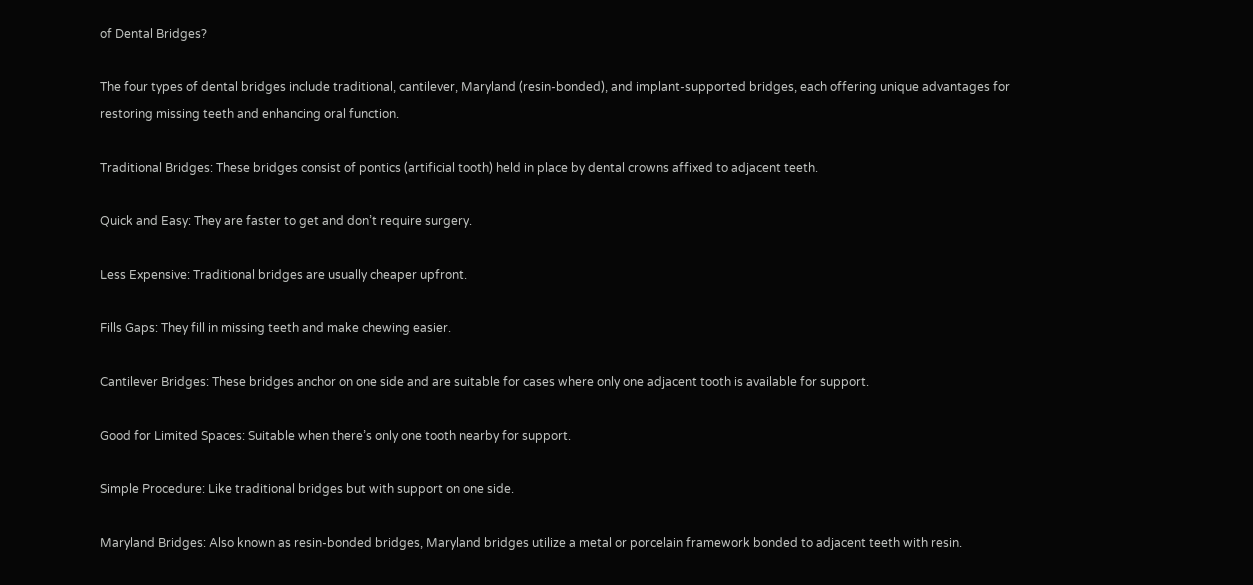of Dental Bridges?

The four types of dental bridges include traditional, cantilever, Maryland (resin-bonded), and implant-supported bridges, each offering unique advantages for restoring missing teeth and enhancing oral function.

Traditional Bridges: These bridges consist of pontics (artificial tooth) held in place by dental crowns affixed to adjacent teeth.

Quick and Easy: They are faster to get and don’t require surgery.

Less Expensive: Traditional bridges are usually cheaper upfront.

Fills Gaps: They fill in missing teeth and make chewing easier.

Cantilever Bridges: These bridges anchor on one side and are suitable for cases where only one adjacent tooth is available for support.

Good for Limited Spaces: Suitable when there’s only one tooth nearby for support.

Simple Procedure: Like traditional bridges but with support on one side.

Maryland Bridges: Also known as resin-bonded bridges, Maryland bridges utilize a metal or porcelain framework bonded to adjacent teeth with resin.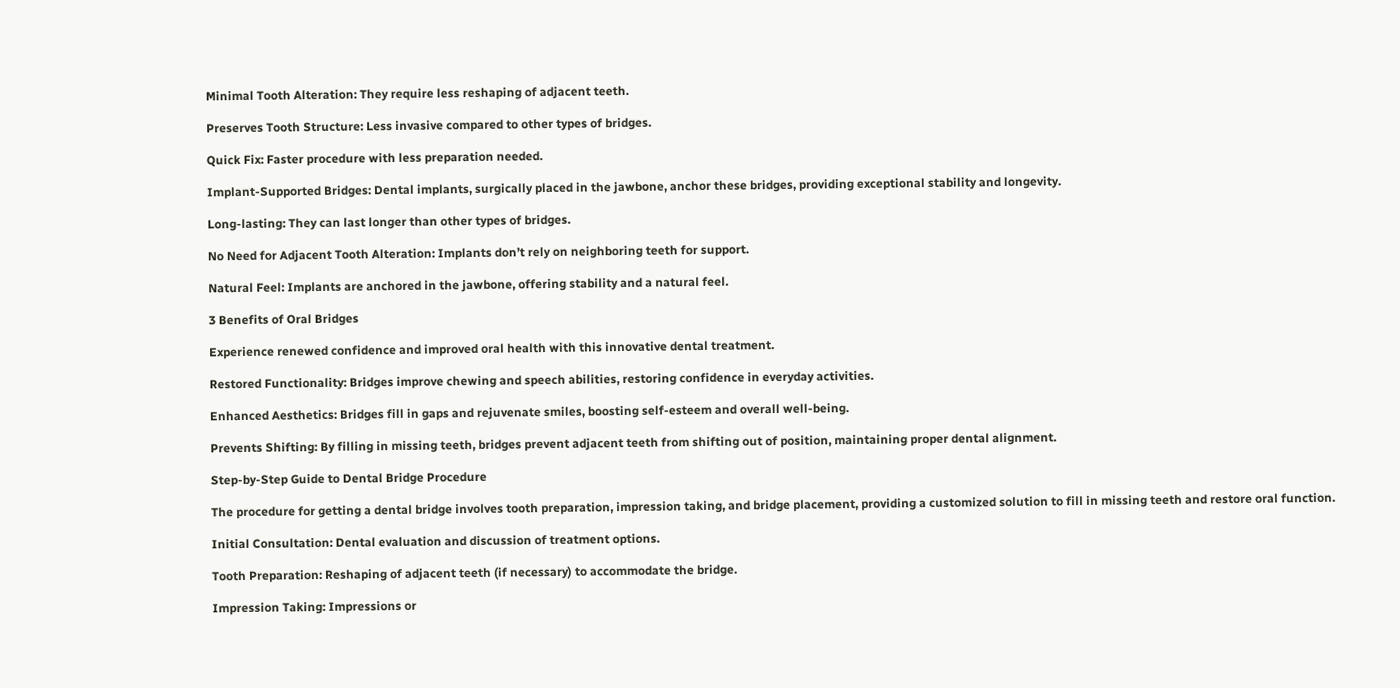Minimal Tooth Alteration: They require less reshaping of adjacent teeth.

Preserves Tooth Structure: Less invasive compared to other types of bridges.

Quick Fix: Faster procedure with less preparation needed.

Implant-Supported Bridges: Dental implants, surgically placed in the jawbone, anchor these bridges, providing exceptional stability and longevity.

Long-lasting: They can last longer than other types of bridges.

No Need for Adjacent Tooth Alteration: Implants don’t rely on neighboring teeth for support.

Natural Feel: Implants are anchored in the jawbone, offering stability and a natural feel.

3 Benefits of Oral Bridges

Experience renewed confidence and improved oral health with this innovative dental treatment.

Restored Functionality: Bridges improve chewing and speech abilities, restoring confidence in everyday activities.

Enhanced Aesthetics: Bridges fill in gaps and rejuvenate smiles, boosting self-esteem and overall well-being.

Prevents Shifting: By filling in missing teeth, bridges prevent adjacent teeth from shifting out of position, maintaining proper dental alignment.

Step-by-Step Guide to Dental Bridge Procedure

The procedure for getting a dental bridge involves tooth preparation, impression taking, and bridge placement, providing a customized solution to fill in missing teeth and restore oral function.

Initial Consultation: Dental evaluation and discussion of treatment options.

Tooth Preparation: Reshaping of adjacent teeth (if necessary) to accommodate the bridge.

Impression Taking: Impressions or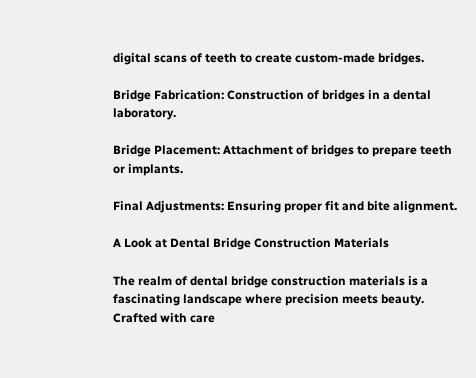digital scans of teeth to create custom-made bridges.

Bridge Fabrication: Construction of bridges in a dental laboratory.

Bridge Placement: Attachment of bridges to prepare teeth or implants.

Final Adjustments: Ensuring proper fit and bite alignment.

A Look at Dental Bridge Construction Materials

The realm of dental bridge construction materials is a fascinating landscape where precision meets beauty. Crafted with care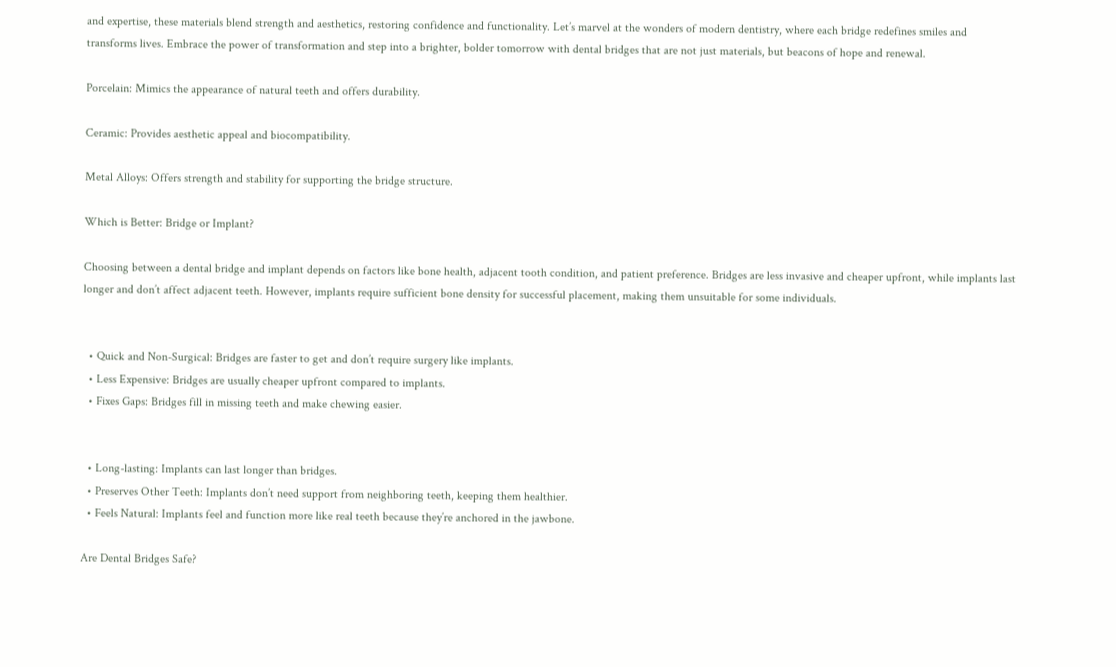and expertise, these materials blend strength and aesthetics, restoring confidence and functionality. Let’s marvel at the wonders of modern dentistry, where each bridge redefines smiles and transforms lives. Embrace the power of transformation and step into a brighter, bolder tomorrow with dental bridges that are not just materials, but beacons of hope and renewal.

Porcelain: Mimics the appearance of natural teeth and offers durability.

Ceramic: Provides aesthetic appeal and biocompatibility.

Metal Alloys: Offers strength and stability for supporting the bridge structure.

Which is Better: Bridge or Implant?

Choosing between a dental bridge and implant depends on factors like bone health, adjacent tooth condition, and patient preference. Bridges are less invasive and cheaper upfront, while implants last longer and don’t affect adjacent teeth. However, implants require sufficient bone density for successful placement, making them unsuitable for some individuals.


  • Quick and Non-Surgical: Bridges are faster to get and don’t require surgery like implants.
  • Less Expensive: Bridges are usually cheaper upfront compared to implants.
  • Fixes Gaps: Bridges fill in missing teeth and make chewing easier.


  • Long-lasting: Implants can last longer than bridges.
  • Preserves Other Teeth: Implants don’t need support from neighboring teeth, keeping them healthier.
  • Feels Natural: Implants feel and function more like real teeth because they’re anchored in the jawbone.

Are Dental Bridges Safe?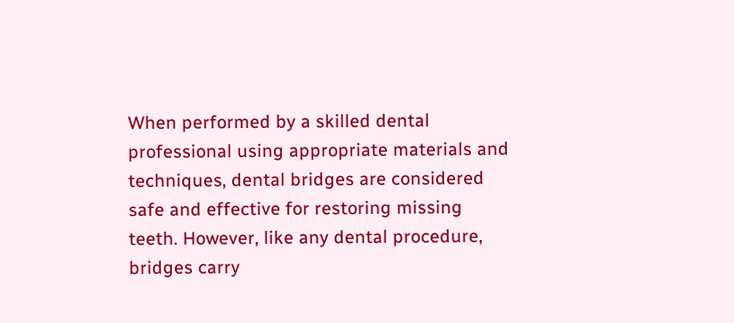When performed by a skilled dental professional using appropriate materials and techniques, dental bridges are considered safe and effective for restoring missing teeth. However, like any dental procedure, bridges carry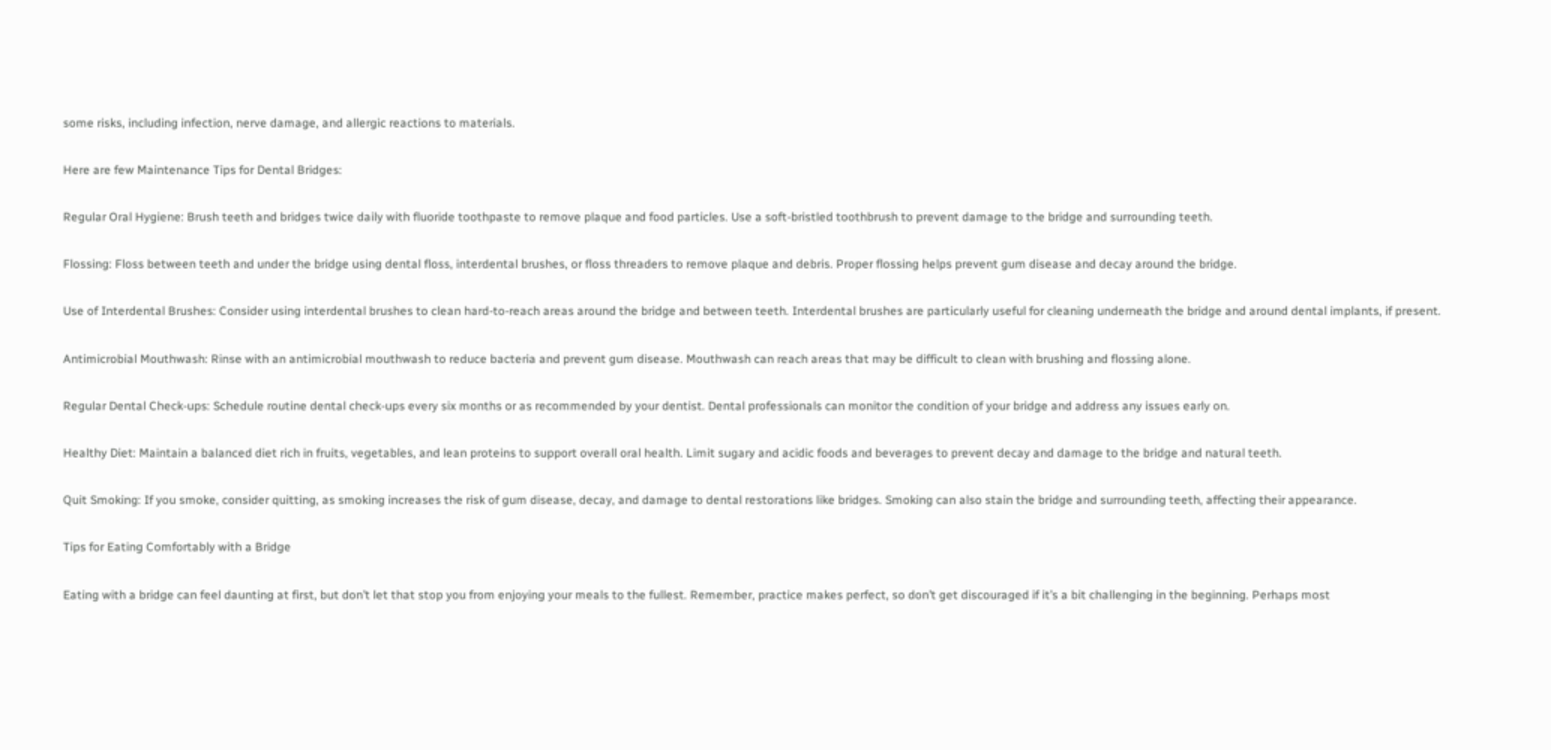some risks, including infection, nerve damage, and allergic reactions to materials.

Here are few Maintenance Tips for Dental Bridges:

Regular Oral Hygiene: Brush teeth and bridges twice daily with fluoride toothpaste to remove plaque and food particles. Use a soft-bristled toothbrush to prevent damage to the bridge and surrounding teeth.

Flossing: Floss between teeth and under the bridge using dental floss, interdental brushes, or floss threaders to remove plaque and debris. Proper flossing helps prevent gum disease and decay around the bridge.

Use of Interdental Brushes: Consider using interdental brushes to clean hard-to-reach areas around the bridge and between teeth. Interdental brushes are particularly useful for cleaning underneath the bridge and around dental implants, if present.

Antimicrobial Mouthwash: Rinse with an antimicrobial mouthwash to reduce bacteria and prevent gum disease. Mouthwash can reach areas that may be difficult to clean with brushing and flossing alone.

Regular Dental Check-ups: Schedule routine dental check-ups every six months or as recommended by your dentist. Dental professionals can monitor the condition of your bridge and address any issues early on.

Healthy Diet: Maintain a balanced diet rich in fruits, vegetables, and lean proteins to support overall oral health. Limit sugary and acidic foods and beverages to prevent decay and damage to the bridge and natural teeth.

Quit Smoking: If you smoke, consider quitting, as smoking increases the risk of gum disease, decay, and damage to dental restorations like bridges. Smoking can also stain the bridge and surrounding teeth, affecting their appearance.

Tips for Eating Comfortably with a Bridge

Eating with a bridge can feel daunting at first, but don’t let that stop you from enjoying your meals to the fullest. Remember, practice makes perfect, so don’t get discouraged if it’s a bit challenging in the beginning. Perhaps most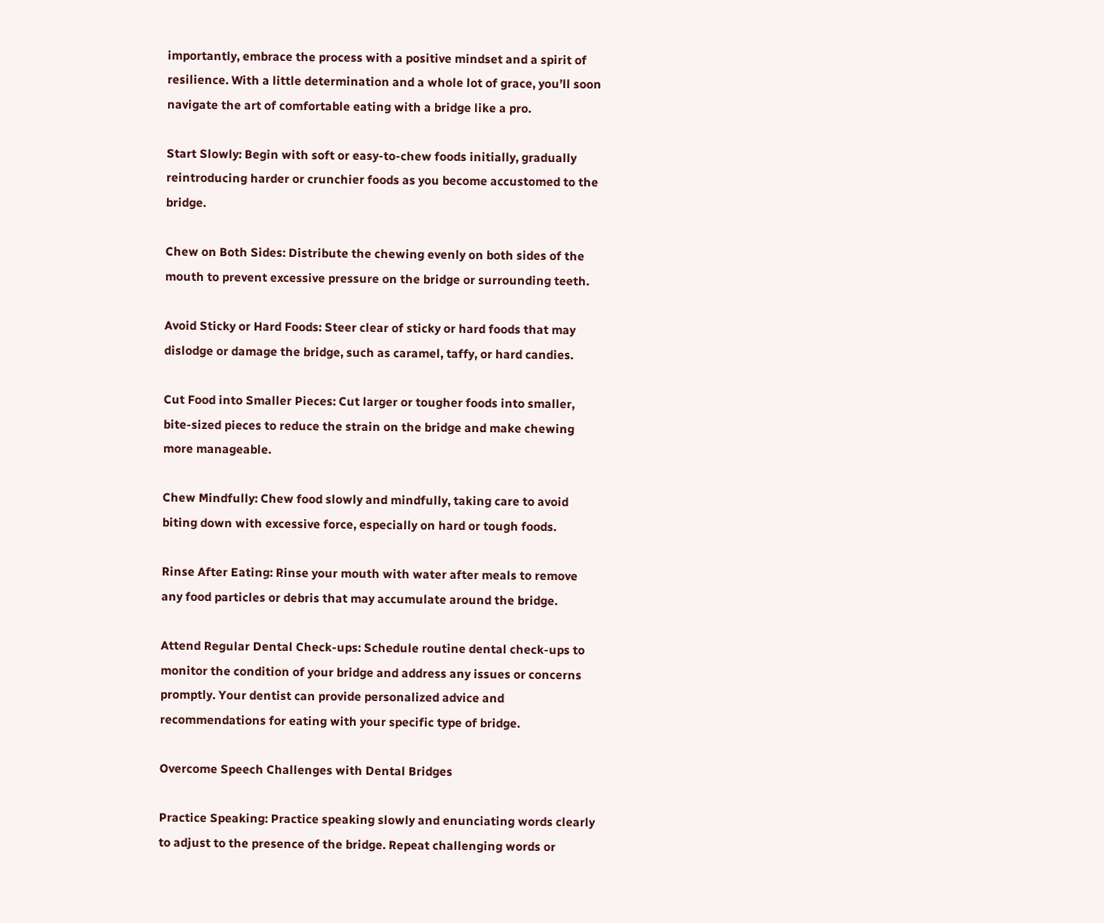importantly, embrace the process with a positive mindset and a spirit of resilience. With a little determination and a whole lot of grace, you’ll soon navigate the art of comfortable eating with a bridge like a pro.

Start Slowly: Begin with soft or easy-to-chew foods initially, gradually reintroducing harder or crunchier foods as you become accustomed to the bridge.

Chew on Both Sides: Distribute the chewing evenly on both sides of the mouth to prevent excessive pressure on the bridge or surrounding teeth.

Avoid Sticky or Hard Foods: Steer clear of sticky or hard foods that may dislodge or damage the bridge, such as caramel, taffy, or hard candies.

Cut Food into Smaller Pieces: Cut larger or tougher foods into smaller, bite-sized pieces to reduce the strain on the bridge and make chewing more manageable.

Chew Mindfully: Chew food slowly and mindfully, taking care to avoid biting down with excessive force, especially on hard or tough foods.

Rinse After Eating: Rinse your mouth with water after meals to remove any food particles or debris that may accumulate around the bridge.

Attend Regular Dental Check-ups: Schedule routine dental check-ups to monitor the condition of your bridge and address any issues or concerns promptly. Your dentist can provide personalized advice and recommendations for eating with your specific type of bridge.

Overcome Speech Challenges with Dental Bridges

Practice Speaking: Practice speaking slowly and enunciating words clearly to adjust to the presence of the bridge. Repeat challenging words or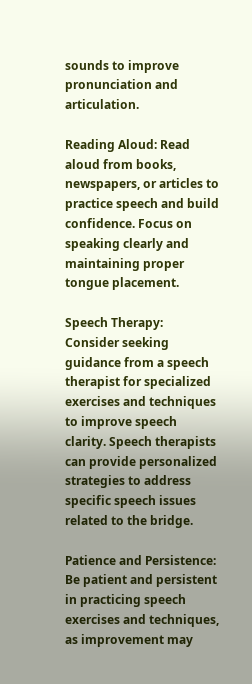sounds to improve pronunciation and articulation.

Reading Aloud: Read aloud from books, newspapers, or articles to practice speech and build confidence. Focus on speaking clearly and maintaining proper tongue placement.

Speech Therapy: Consider seeking guidance from a speech therapist for specialized exercises and techniques to improve speech clarity. Speech therapists can provide personalized strategies to address specific speech issues related to the bridge.

Patience and Persistence: Be patient and persistent in practicing speech exercises and techniques, as improvement may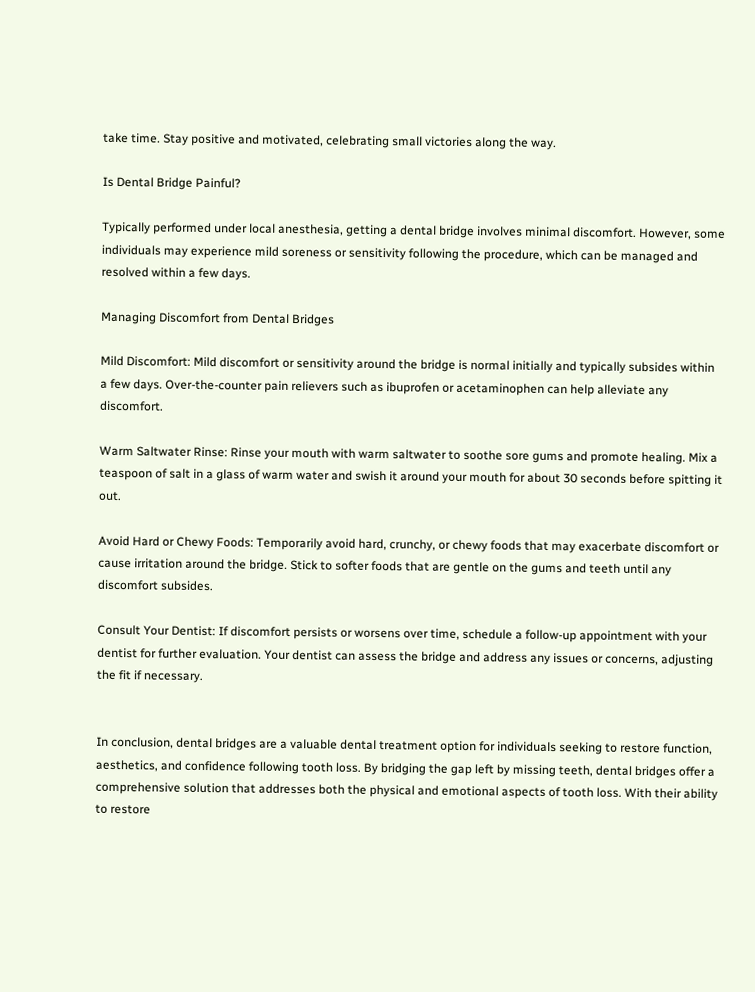take time. Stay positive and motivated, celebrating small victories along the way.

Is Dental Bridge Painful?

Typically performed under local anesthesia, getting a dental bridge involves minimal discomfort. However, some individuals may experience mild soreness or sensitivity following the procedure, which can be managed and resolved within a few days.

Managing Discomfort from Dental Bridges

Mild Discomfort: Mild discomfort or sensitivity around the bridge is normal initially and typically subsides within a few days. Over-the-counter pain relievers such as ibuprofen or acetaminophen can help alleviate any discomfort.

Warm Saltwater Rinse: Rinse your mouth with warm saltwater to soothe sore gums and promote healing. Mix a teaspoon of salt in a glass of warm water and swish it around your mouth for about 30 seconds before spitting it out.

Avoid Hard or Chewy Foods: Temporarily avoid hard, crunchy, or chewy foods that may exacerbate discomfort or cause irritation around the bridge. Stick to softer foods that are gentle on the gums and teeth until any discomfort subsides.

Consult Your Dentist: If discomfort persists or worsens over time, schedule a follow-up appointment with your dentist for further evaluation. Your dentist can assess the bridge and address any issues or concerns, adjusting the fit if necessary.


In conclusion, dental bridges are a valuable dental treatment option for individuals seeking to restore function, aesthetics, and confidence following tooth loss. By bridging the gap left by missing teeth, dental bridges offer a comprehensive solution that addresses both the physical and emotional aspects of tooth loss. With their ability to restore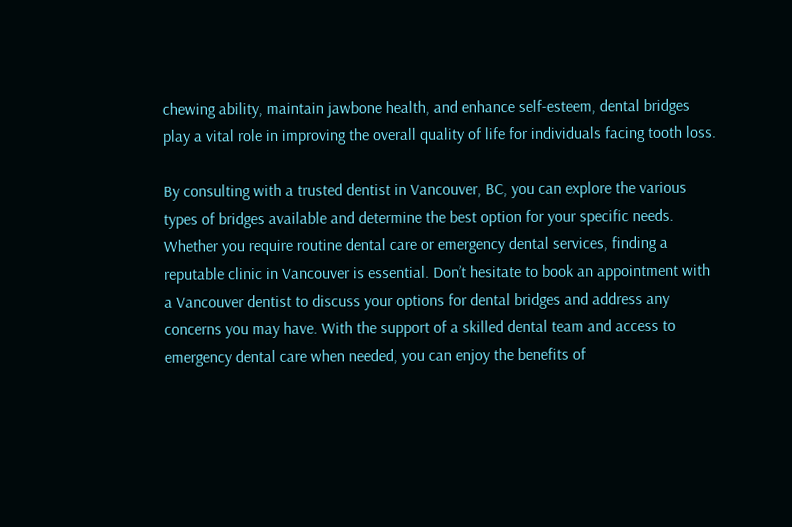chewing ability, maintain jawbone health, and enhance self-esteem, dental bridges play a vital role in improving the overall quality of life for individuals facing tooth loss.

By consulting with a trusted dentist in Vancouver, BC, you can explore the various types of bridges available and determine the best option for your specific needs. Whether you require routine dental care or emergency dental services, finding a reputable clinic in Vancouver is essential. Don’t hesitate to book an appointment with a Vancouver dentist to discuss your options for dental bridges and address any concerns you may have. With the support of a skilled dental team and access to emergency dental care when needed, you can enjoy the benefits of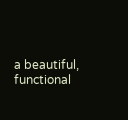a beautiful, functional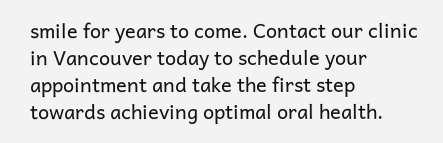smile for years to come. Contact our clinic in Vancouver today to schedule your appointment and take the first step towards achieving optimal oral health.